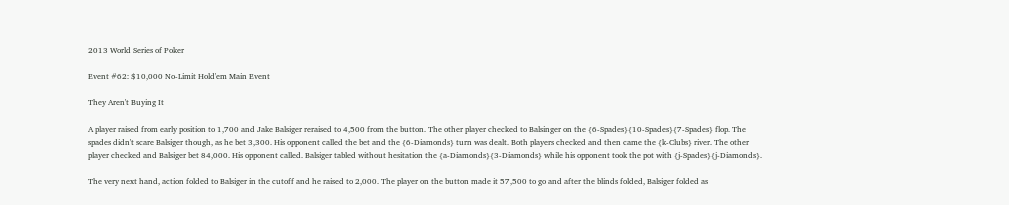2013 World Series of Poker

Event #62: $10,000 No-Limit Hold'em Main Event

They Aren't Buying It

A player raised from early position to 1,700 and Jake Balsiger reraised to 4,500 from the button. The other player checked to Balsinger on the {6-Spades}{10-Spades}{7-Spades} flop. The spades didn't scare Balsiger though, as he bet 3,300. His opponent called the bet and the {6-Diamonds} turn was dealt. Both players checked and then came the {k-Clubs} river. The other player checked and Balsiger bet 84,000. His opponent called. Balsiger tabled without hesitation the {a-Diamonds}{3-Diamonds} while his opponent took the pot with {j-Spades}{j-Diamonds}.

The very next hand, action folded to Balsiger in the cutoff and he raised to 2,000. The player on the button made it 57,500 to go and after the blinds folded, Balsiger folded as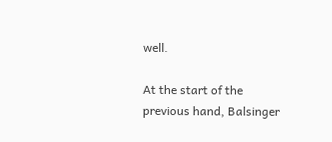well.

At the start of the previous hand, Balsinger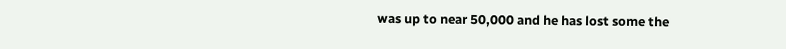was up to near 50,000 and he has lost some the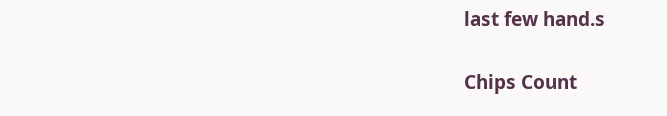last few hand.s

Chips Count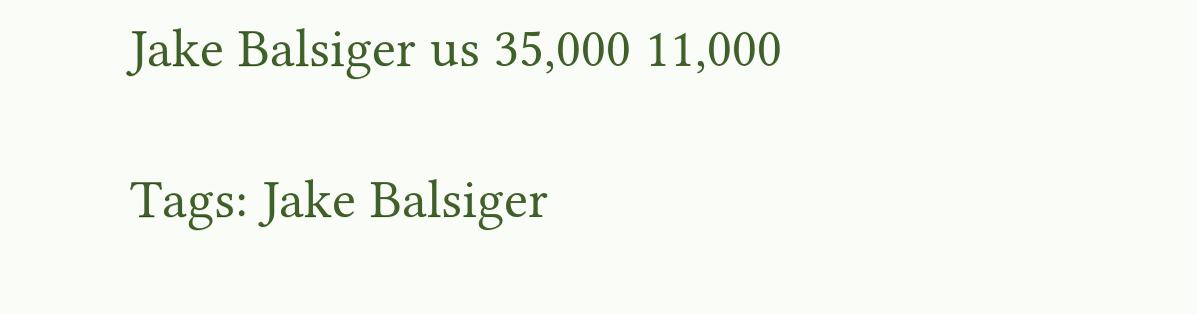Jake Balsiger us 35,000 11,000

Tags: Jake Balsiger